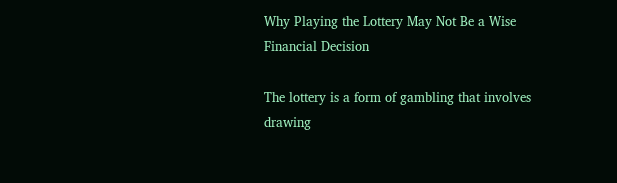Why Playing the Lottery May Not Be a Wise Financial Decision

The lottery is a form of gambling that involves drawing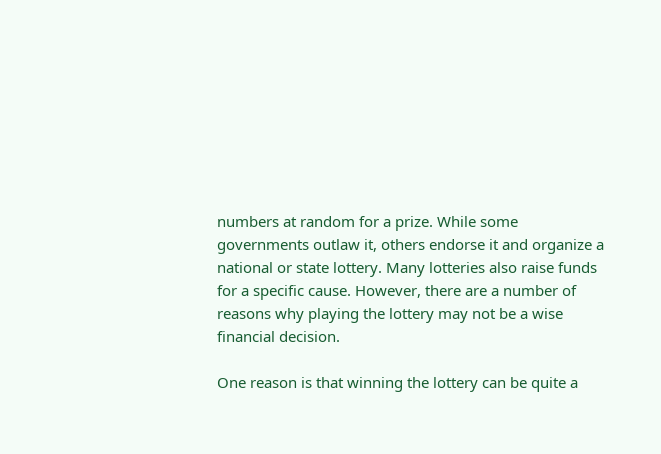numbers at random for a prize. While some governments outlaw it, others endorse it and organize a national or state lottery. Many lotteries also raise funds for a specific cause. However, there are a number of reasons why playing the lottery may not be a wise financial decision.

One reason is that winning the lottery can be quite a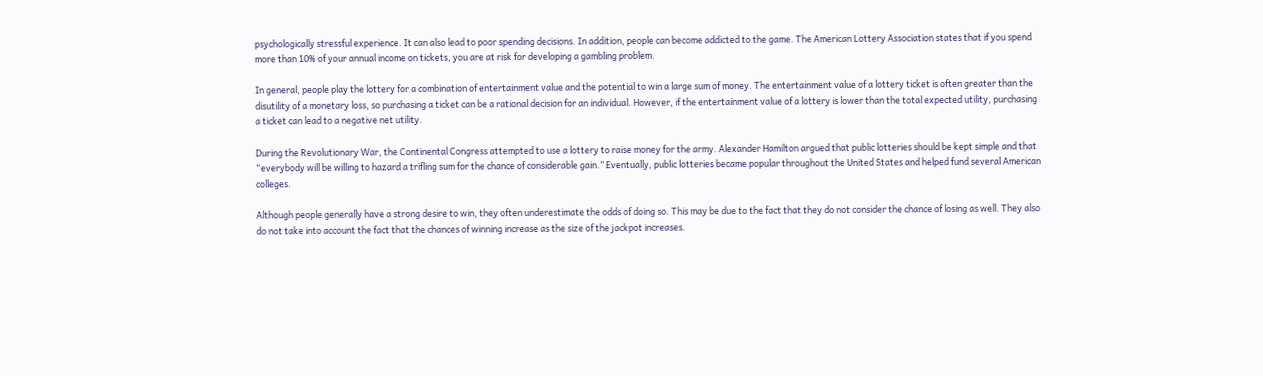psychologically stressful experience. It can also lead to poor spending decisions. In addition, people can become addicted to the game. The American Lottery Association states that if you spend more than 10% of your annual income on tickets, you are at risk for developing a gambling problem.

In general, people play the lottery for a combination of entertainment value and the potential to win a large sum of money. The entertainment value of a lottery ticket is often greater than the disutility of a monetary loss, so purchasing a ticket can be a rational decision for an individual. However, if the entertainment value of a lottery is lower than the total expected utility, purchasing a ticket can lead to a negative net utility.

During the Revolutionary War, the Continental Congress attempted to use a lottery to raise money for the army. Alexander Hamilton argued that public lotteries should be kept simple and that “everybody will be willing to hazard a trifling sum for the chance of considerable gain.” Eventually, public lotteries became popular throughout the United States and helped fund several American colleges.

Although people generally have a strong desire to win, they often underestimate the odds of doing so. This may be due to the fact that they do not consider the chance of losing as well. They also do not take into account the fact that the chances of winning increase as the size of the jackpot increases.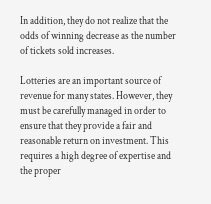In addition, they do not realize that the odds of winning decrease as the number of tickets sold increases.

Lotteries are an important source of revenue for many states. However, they must be carefully managed in order to ensure that they provide a fair and reasonable return on investment. This requires a high degree of expertise and the proper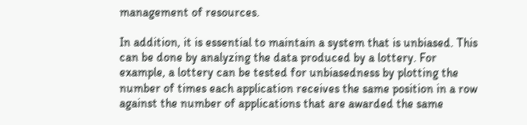management of resources.

In addition, it is essential to maintain a system that is unbiased. This can be done by analyzing the data produced by a lottery. For example, a lottery can be tested for unbiasedness by plotting the number of times each application receives the same position in a row against the number of applications that are awarded the same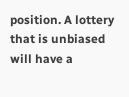position. A lottery that is unbiased will have a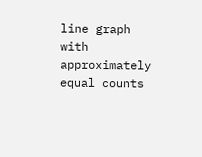line graph with approximately equal counts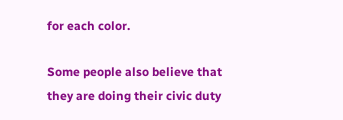for each color.

Some people also believe that they are doing their civic duty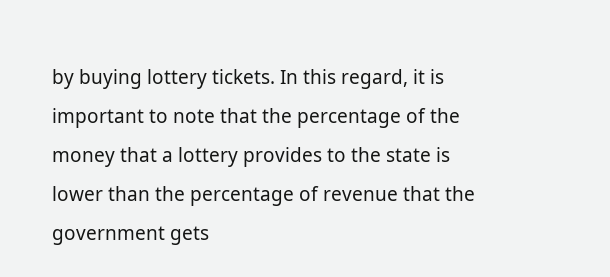by buying lottery tickets. In this regard, it is important to note that the percentage of the money that a lottery provides to the state is lower than the percentage of revenue that the government gets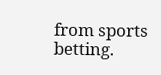from sports betting.